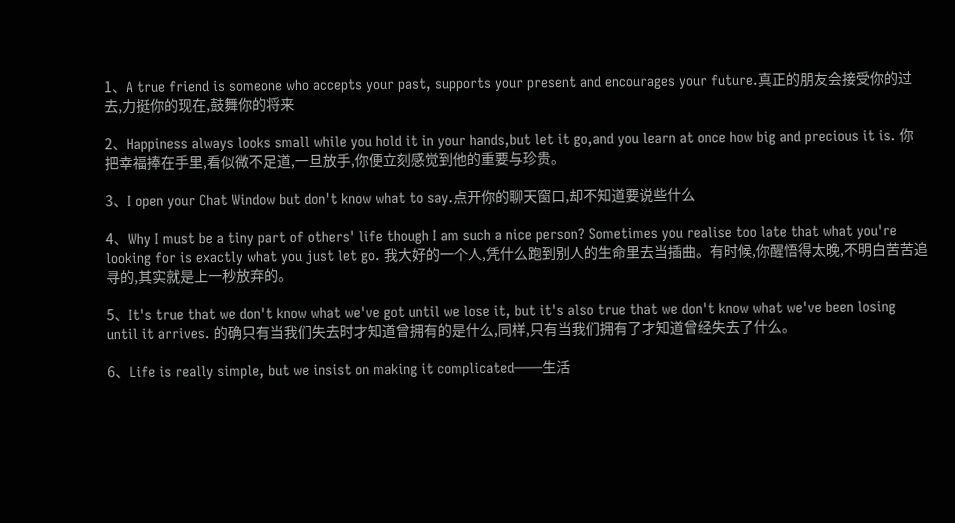1、A true friend is someone who accepts your past, supports your present and encourages your future.真正的朋友会接受你的过去,力挺你的现在,鼓舞你的将来

2、Happiness always looks small while you hold it in your hands,but let it go,and you learn at once how big and precious it is. 你把幸福捧在手里,看似微不足道,一旦放手,你便立刻感觉到他的重要与珍贵。

3、I open your Chat Window but don't know what to say.点开你的聊天窗口,却不知道要说些什么

4、Why I must be a tiny part of others' life though I am such a nice person? Sometimes you realise too late that what you're looking for is exactly what you just let go. 我大好的一个人,凭什么跑到别人的生命里去当插曲。有时候,你醒悟得太晚,不明白苦苦追寻的,其实就是上一秒放弃的。

5、It's true that we don't know what we've got until we lose it, but it's also true that we don't know what we've been losing until it arrives. 的确只有当我们失去时才知道曾拥有的是什么,同样,只有当我们拥有了才知道曾经失去了什么。

6、Life is really simple, but we insist on making it complicated——生活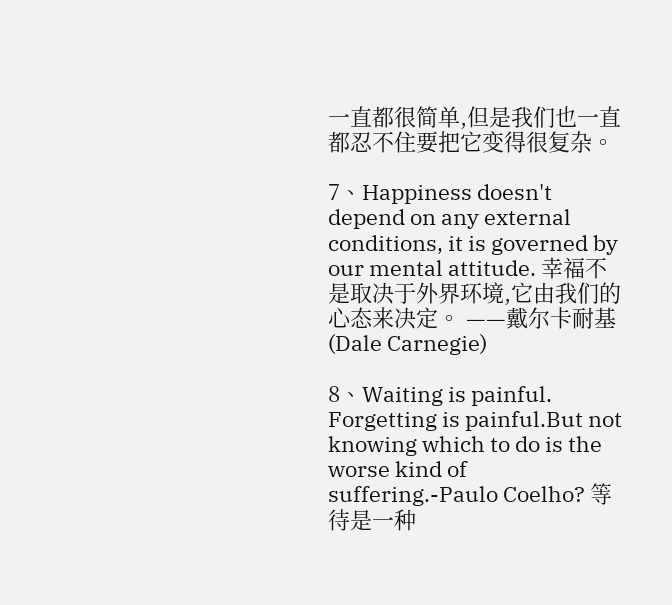一直都很简单,但是我们也一直都忍不住要把它变得很复杂。

7、Happiness doesn't depend on any external conditions, it is governed by our mental attitude. 幸福不是取决于外界环境,它由我们的心态来决定。 ——戴尔卡耐基(Dale Carnegie)

8、Waiting is painful. Forgetting is painful.But not knowing which to do is the worse kind of suffering.-Paulo Coelho? 等待是一种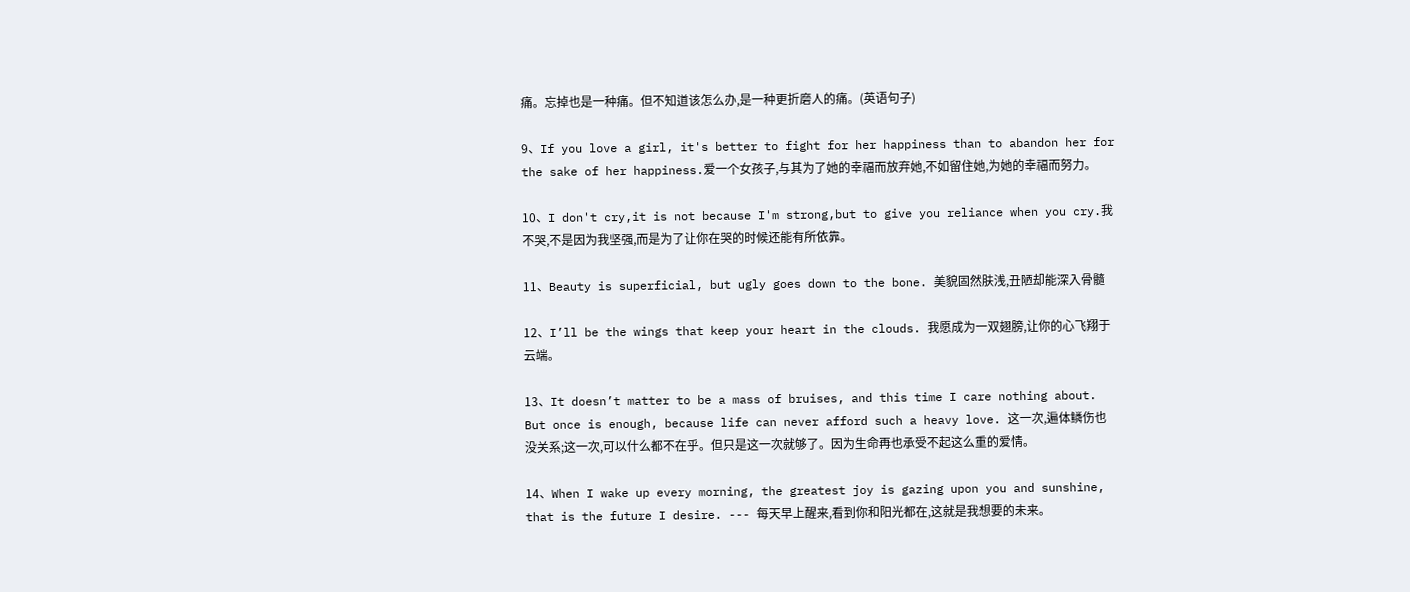痛。忘掉也是一种痛。但不知道该怎么办,是一种更折磨人的痛。(英语句子)

9、If you love a girl, it's better to fight for her happiness than to abandon her for the sake of her happiness.爱一个女孩子,与其为了她的幸福而放弃她,不如留住她,为她的幸福而努力。

10、I don't cry,it is not because I'm strong,but to give you reliance when you cry.我不哭,不是因为我坚强,而是为了让你在哭的时候还能有所依靠。

11、Beauty is superficial, but ugly goes down to the bone. 美貌固然肤浅,丑陋却能深入骨髓

12、I’ll be the wings that keep your heart in the clouds. 我愿成为一双翅膀,让你的心飞翔于云端。

13、It doesn’t matter to be a mass of bruises, and this time I care nothing about. But once is enough, because life can never afford such a heavy love. 这一次,遍体鳞伤也没关系;这一次,可以什么都不在乎。但只是这一次就够了。因为生命再也承受不起这么重的爱情。

14、When I wake up every morning, the greatest joy is gazing upon you and sunshine, that is the future I desire. --- 每天早上醒来,看到你和阳光都在,这就是我想要的未来。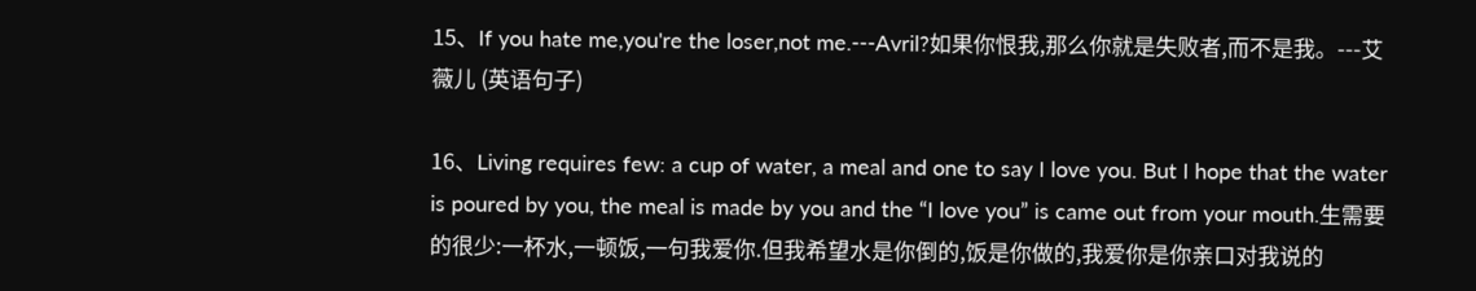15、If you hate me,you're the loser,not me.---Avril?如果你恨我,那么你就是失败者,而不是我。---艾薇儿 (英语句子)

16、Living requires few: a cup of water, a meal and one to say I love you. But I hope that the water is poured by you, the meal is made by you and the “I love you” is came out from your mouth.生需要的很少:一杯水,一顿饭,一句我爱你.但我希望水是你倒的,饭是你做的,我爱你是你亲口对我说的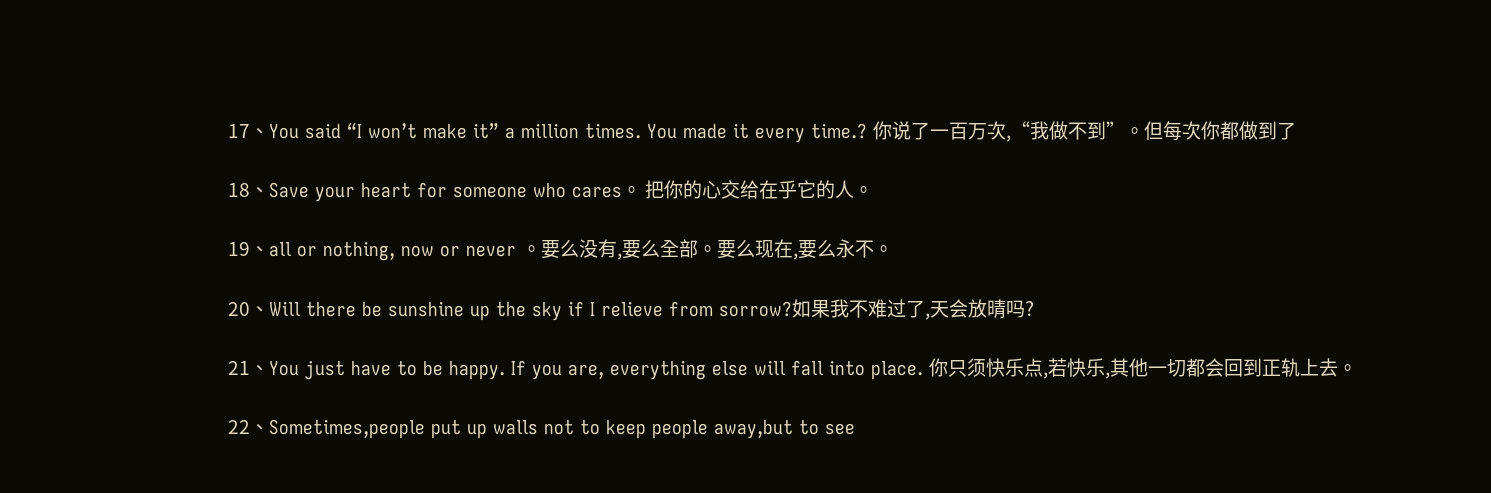17、You said “I won’t make it” a million times. You made it every time.? 你说了一百万次,“我做不到”。但每次你都做到了

18、Save your heart for someone who cares。 把你的心交给在乎它的人。

19、all or nothing, now or never 。要么没有,要么全部。要么现在,要么永不。

20、Will there be sunshine up the sky if I relieve from sorrow?如果我不难过了,天会放晴吗?

21、You just have to be happy. If you are, everything else will fall into place. 你只须快乐点,若快乐,其他一切都会回到正轨上去。

22、Sometimes,people put up walls not to keep people away,but to see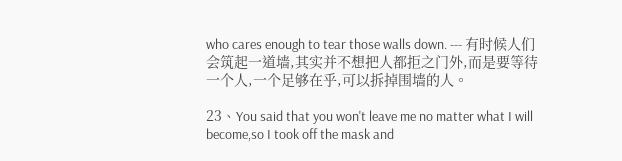who cares enough to tear those walls down. --- 有时候人们会筑起一道墙,其实并不想把人都拒之门外,而是要等待一个人,一个足够在乎,可以拆掉围墙的人。

23、You said that you won't leave me no matter what I will become,so I took off the mask and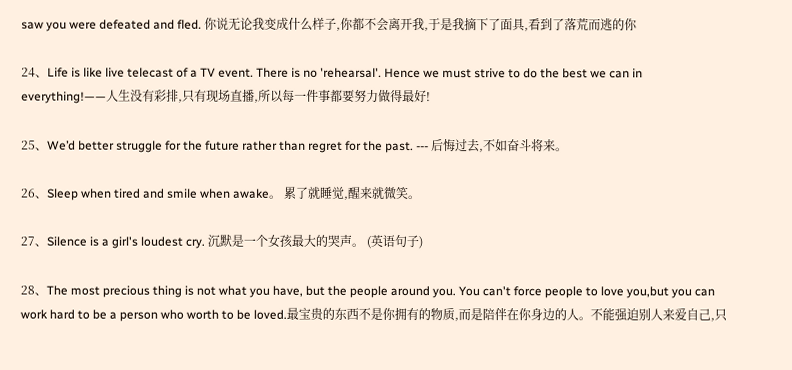saw you were defeated and fled. 你说无论我变成什么样子,你都不会离开我,于是我摘下了面具,看到了落荒而逃的你

24、Life is like live telecast of a TV event. There is no 'rehearsal'. Hence we must strive to do the best we can in everything!——人生没有彩排,只有现场直播,所以每一件事都要努力做得最好!

25、We’d better struggle for the future rather than regret for the past. --- 后悔过去,不如奋斗将来。

26、Sleep when tired and smile when awake。 累了就睡觉,醒来就微笑。

27、Silence is a girl's loudest cry. 沉默是一个女孩最大的哭声。 (英语句子)

28、The most precious thing is not what you have, but the people around you. You can't force people to love you,but you can work hard to be a person who worth to be loved.最宝贵的东西不是你拥有的物质,而是陪伴在你身边的人。不能强迫别人来爱自己,只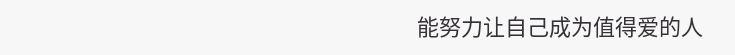能努力让自己成为值得爱的人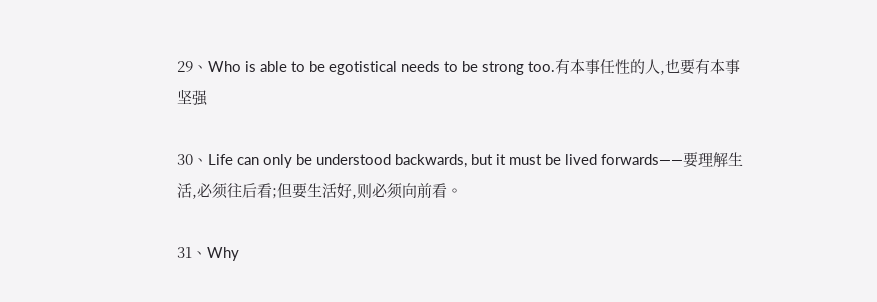29、Who is able to be egotistical needs to be strong too.有本事任性的人,也要有本事坚强

30、Life can only be understood backwards, but it must be lived forwards——要理解生活,必须往后看;但要生活好,则必须向前看。

31、Why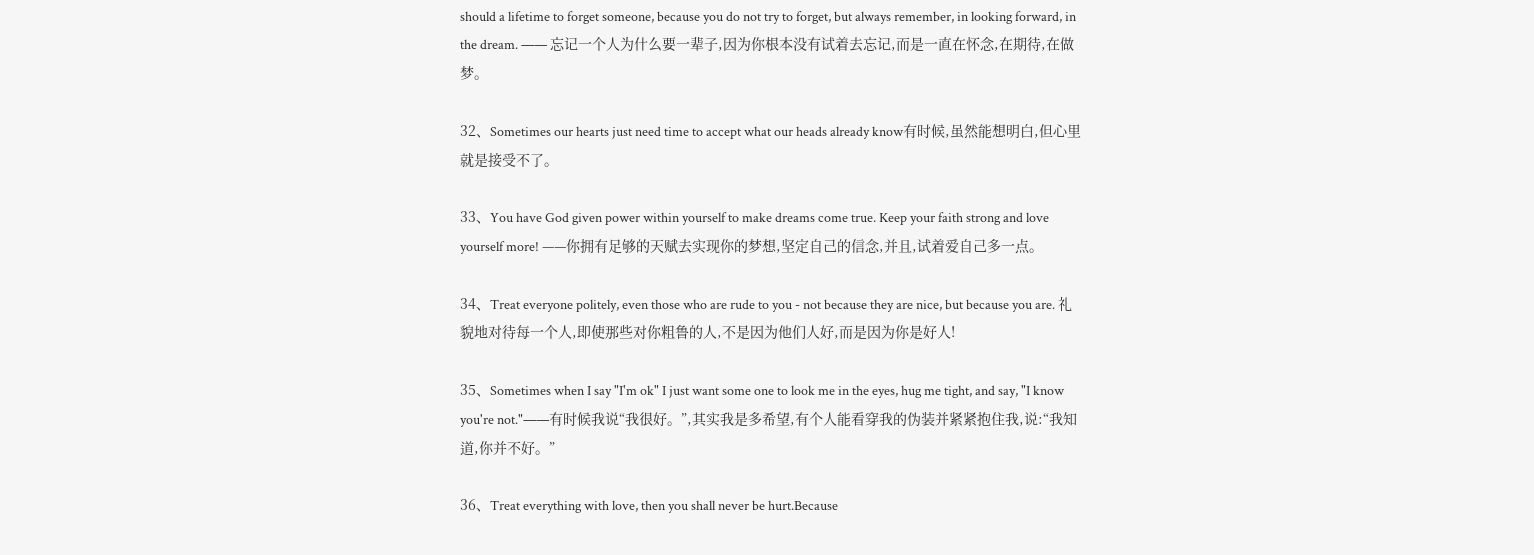should a lifetime to forget someone, because you do not try to forget, but always remember, in looking forward, in the dream. —— 忘记一个人为什么要一辈子,因为你根本没有试着去忘记,而是一直在怀念,在期待,在做梦。

32、Sometimes our hearts just need time to accept what our heads already know有时候,虽然能想明白,但心里就是接受不了。

33、You have God given power within yourself to make dreams come true. Keep your faith strong and love yourself more! ——你拥有足够的天赋去实现你的梦想,坚定自己的信念,并且,试着爱自己多一点。

34、Treat everyone politely, even those who are rude to you - not because they are nice, but because you are. 礼貌地对待每一个人,即使那些对你粗鲁的人,不是因为他们人好,而是因为你是好人!

35、Sometimes when I say "I'm ok" I just want some one to look me in the eyes, hug me tight, and say, "I know you're not."——有时候我说“我很好。”,其实我是多希望,有个人能看穿我的伪装并紧紧抱住我,说:“我知道,你并不好。”

36、Treat everything with love, then you shall never be hurt.Because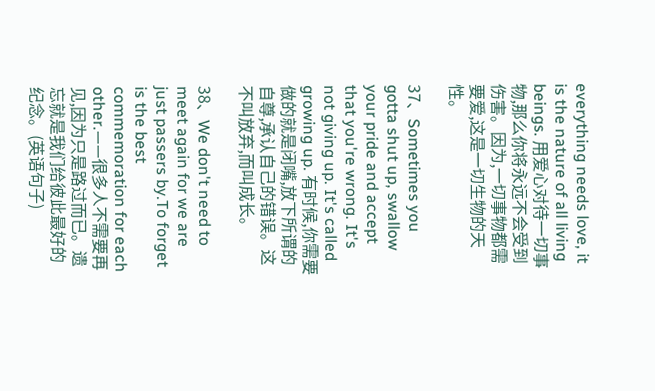everything needs love, it is the nature of all living beings. 用爱心对待一切事物,那么你将永远不会受到伤害。因为,一切事物都需要爱,这是一切生物的天性。

37、Sometimes you gotta shut up, swallow your pride and accept that you're wrong. It's not giving up. It's called growing up. 有时候,你需要做的就是闭嘴,放下所谓的自尊,承认自己的错误。这不叫放弃,而叫成长。

38、We don't need to meet again for we are just passers by.To forget is the best commemoration for each other.——很多人不需要再见,因为只是路过而已。遗忘就是我们给彼此最好的纪念。(英语句子)